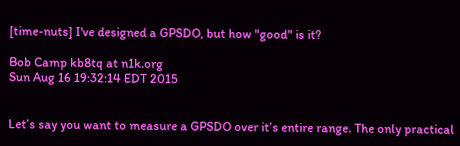[time-nuts] I've designed a GPSDO, but how "good" is it?

Bob Camp kb8tq at n1k.org
Sun Aug 16 19:32:14 EDT 2015


Let’s say you want to measure a GPSDO over it’s entire range. The only practical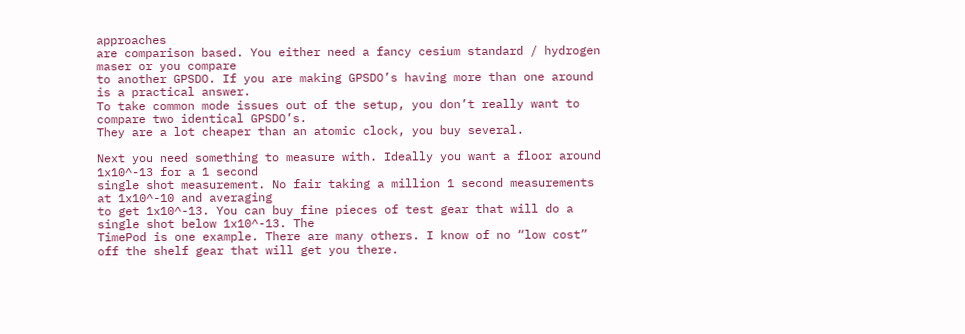approaches
are comparison based. You either need a fancy cesium standard / hydrogen maser or you compare
to another GPSDO. If you are making GPSDO’s having more than one around is a practical answer.
To take common mode issues out of the setup, you don’t really want to compare two identical GPSDO’s.
They are a lot cheaper than an atomic clock, you buy several.

Next you need something to measure with. Ideally you want a floor around 1x10^-13 for a 1 second
single shot measurement. No fair taking a million 1 second measurements at 1x10^-10 and averaging
to get 1x10^-13. You can buy fine pieces of test gear that will do a single shot below 1x10^-13. The
TimePod is one example. There are many others. I know of no “low cost” off the shelf gear that will get you there.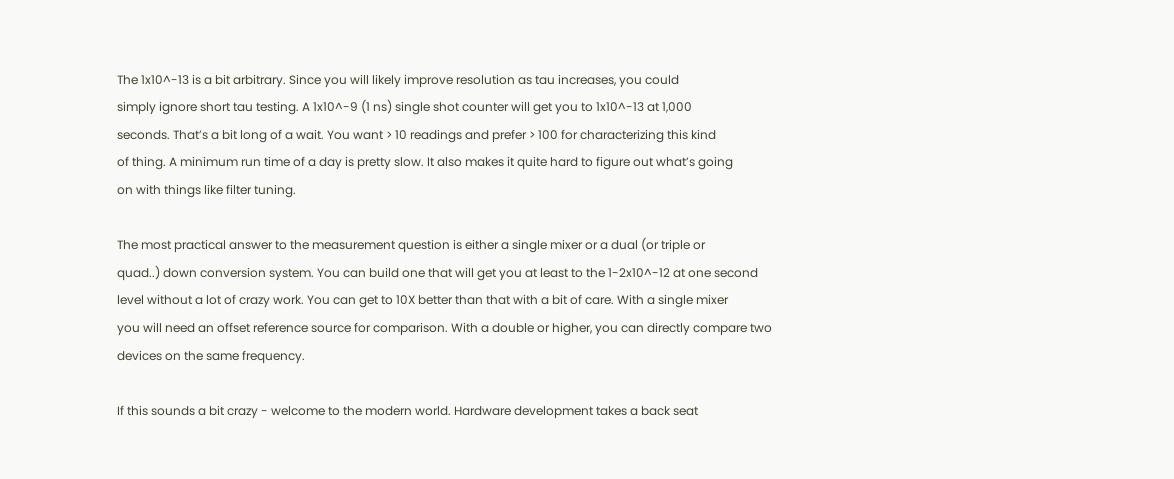The 1x10^-13 is a bit arbitrary. Since you will likely improve resolution as tau increases, you could
simply ignore short tau testing. A 1x10^-9 (1 ns) single shot counter will get you to 1x10^-13 at 1,000
seconds. That’s a bit long of a wait. You want > 10 readings and prefer > 100 for characterizing this kind
of thing. A minimum run time of a day is pretty slow. It also makes it quite hard to figure out what’s going
on with things like filter tuning.

The most practical answer to the measurement question is either a single mixer or a dual (or triple or
quad..) down conversion system. You can build one that will get you at least to the 1-2x10^-12 at one second
level without a lot of crazy work. You can get to 10X better than that with a bit of care. With a single mixer
you will need an offset reference source for comparison. With a double or higher, you can directly compare two
devices on the same frequency.

If this sounds a bit crazy - welcome to the modern world. Hardware development takes a back seat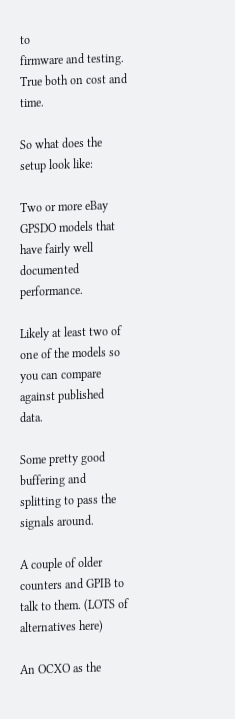to
firmware and testing. True both on cost and time.

So what does the setup look like:

Two or more eBay GPSDO models that have fairly well documented performance.

Likely at least two of one of the models so you can compare against published data.

Some pretty good buffering and splitting to pass the signals around.

A couple of older counters and GPIB to talk to them. (LOTS of alternatives here)

An OCXO as the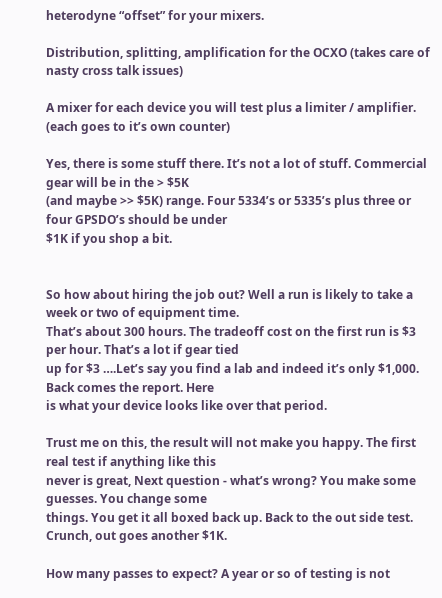heterodyne “offset” for your mixers.

Distribution, splitting, amplification for the OCXO (takes care of nasty cross talk issues)

A mixer for each device you will test plus a limiter / amplifier. (each goes to it’s own counter)

Yes, there is some stuff there. It’s not a lot of stuff. Commercial gear will be in the > $5K
(and maybe >> $5K) range. Four 5334’s or 5335’s plus three or four GPSDO’s should be under
$1K if you shop a bit.


So how about hiring the job out? Well a run is likely to take a week or two of equipment time.
That’s about 300 hours. The tradeoff cost on the first run is $3 per hour. That’s a lot if gear tied
up for $3 ….Let’s say you find a lab and indeed it’s only $1,000. Back comes the report. Here
is what your device looks like over that period.

Trust me on this, the result will not make you happy. The first real test if anything like this
never is great, Next question - what’s wrong? You make some guesses. You change some
things. You get it all boxed back up. Back to the out side test. Crunch, out goes another $1K.

How many passes to expect? A year or so of testing is not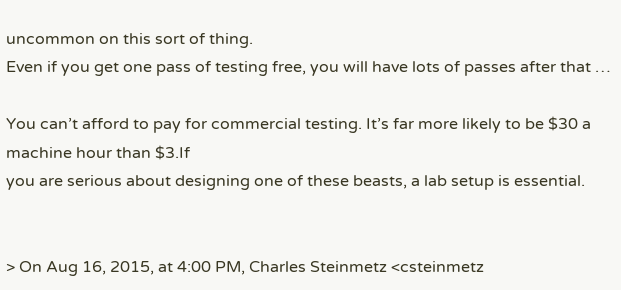uncommon on this sort of thing.
Even if you get one pass of testing free, you will have lots of passes after that …

You can’t afford to pay for commercial testing. It’s far more likely to be $30 a machine hour than $3.If
you are serious about designing one of these beasts, a lab setup is essential.


> On Aug 16, 2015, at 4:00 PM, Charles Steinmetz <csteinmetz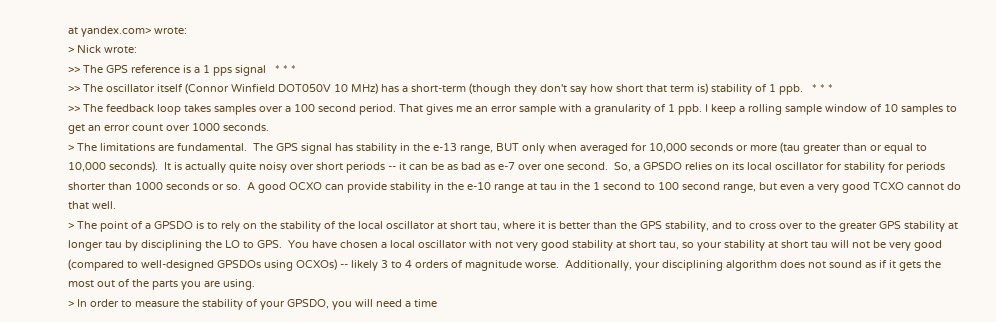at yandex.com> wrote:
> Nick wrote:
>> The GPS reference is a 1 pps signal   * * *
>> The oscillator itself (Connor Winfield DOT050V 10 MHz) has a short-term (though they don't say how short that term is) stability of 1 ppb.   * * *
>> The feedback loop takes samples over a 100 second period. That gives me an error sample with a granularity of 1 ppb. I keep a rolling sample window of 10 samples to get an error count over 1000 seconds.
> The limitations are fundamental.  The GPS signal has stability in the e-13 range, BUT only when averaged for 10,000 seconds or more (tau greater than or equal to 10,000 seconds).  It is actually quite noisy over short periods -- it can be as bad as e-7 over one second.  So, a GPSDO relies on its local oscillator for stability for periods shorter than 1000 seconds or so.  A good OCXO can provide stability in the e-10 range at tau in the 1 second to 100 second range, but even a very good TCXO cannot do that well.
> The point of a GPSDO is to rely on the stability of the local oscillator at short tau, where it is better than the GPS stability, and to cross over to the greater GPS stability at longer tau by disciplining the LO to GPS.  You have chosen a local oscillator with not very good stability at short tau, so your stability at short tau will not be very good (compared to well-designed GPSDOs using OCXOs) -- likely 3 to 4 orders of magnitude worse.  Additionally, your disciplining algorithm does not sound as if it gets the most out of the parts you are using.
> In order to measure the stability of your GPSDO, you will need a time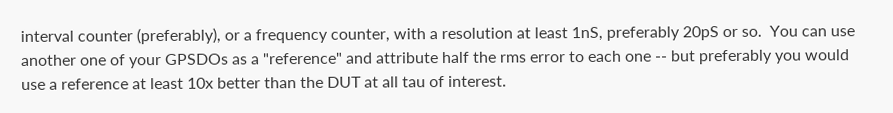interval counter (preferably), or a frequency counter, with a resolution at least 1nS, preferably 20pS or so.  You can use another one of your GPSDOs as a "reference" and attribute half the rms error to each one -- but preferably you would use a reference at least 10x better than the DUT at all tau of interest.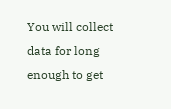You will collect data for long enough to get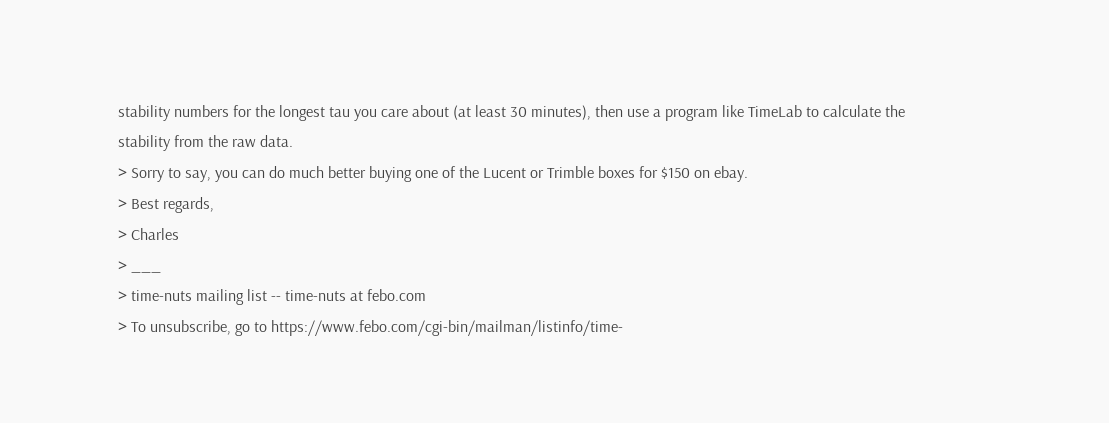stability numbers for the longest tau you care about (at least 30 minutes), then use a program like TimeLab to calculate the stability from the raw data.
> Sorry to say, you can do much better buying one of the Lucent or Trimble boxes for $150 on ebay.
> Best regards,
> Charles
> ___
> time-nuts mailing list -- time-nuts at febo.com
> To unsubscribe, go to https://www.febo.com/cgi-bin/mailman/listinfo/time-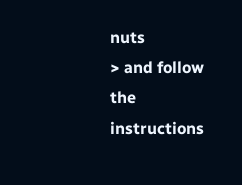nuts
> and follow the instructions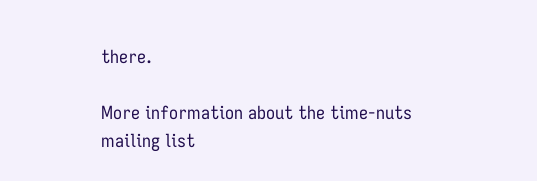there.

More information about the time-nuts mailing list